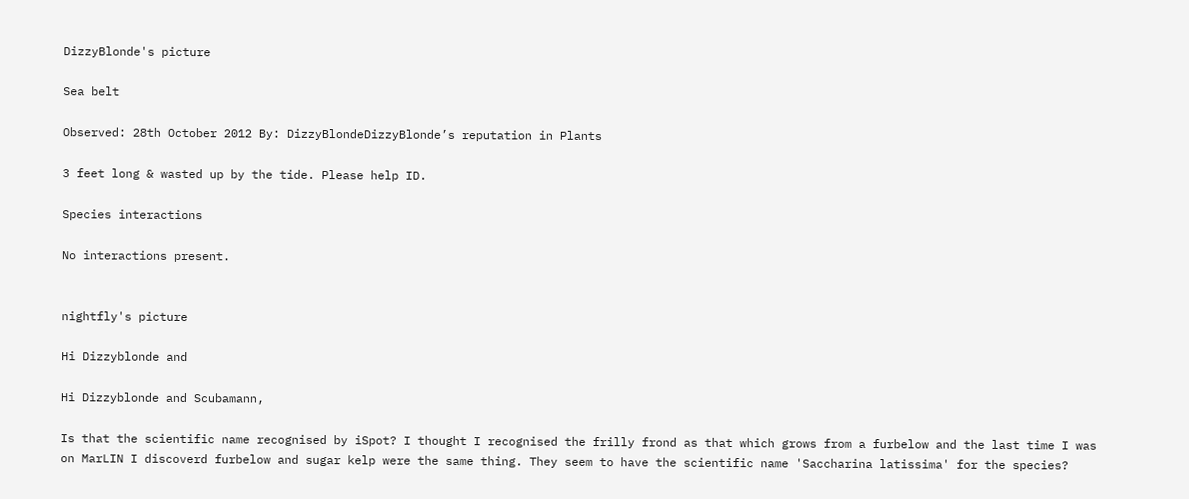DizzyBlonde's picture

Sea belt

Observed: 28th October 2012 By: DizzyBlondeDizzyBlonde’s reputation in Plants

3 feet long & wasted up by the tide. Please help ID.

Species interactions

No interactions present.


nightfly's picture

Hi Dizzyblonde and

Hi Dizzyblonde and Scubamann,

Is that the scientific name recognised by iSpot? I thought I recognised the frilly frond as that which grows from a furbelow and the last time I was on MarLIN I discoverd furbelow and sugar kelp were the same thing. They seem to have the scientific name 'Saccharina latissima' for the species?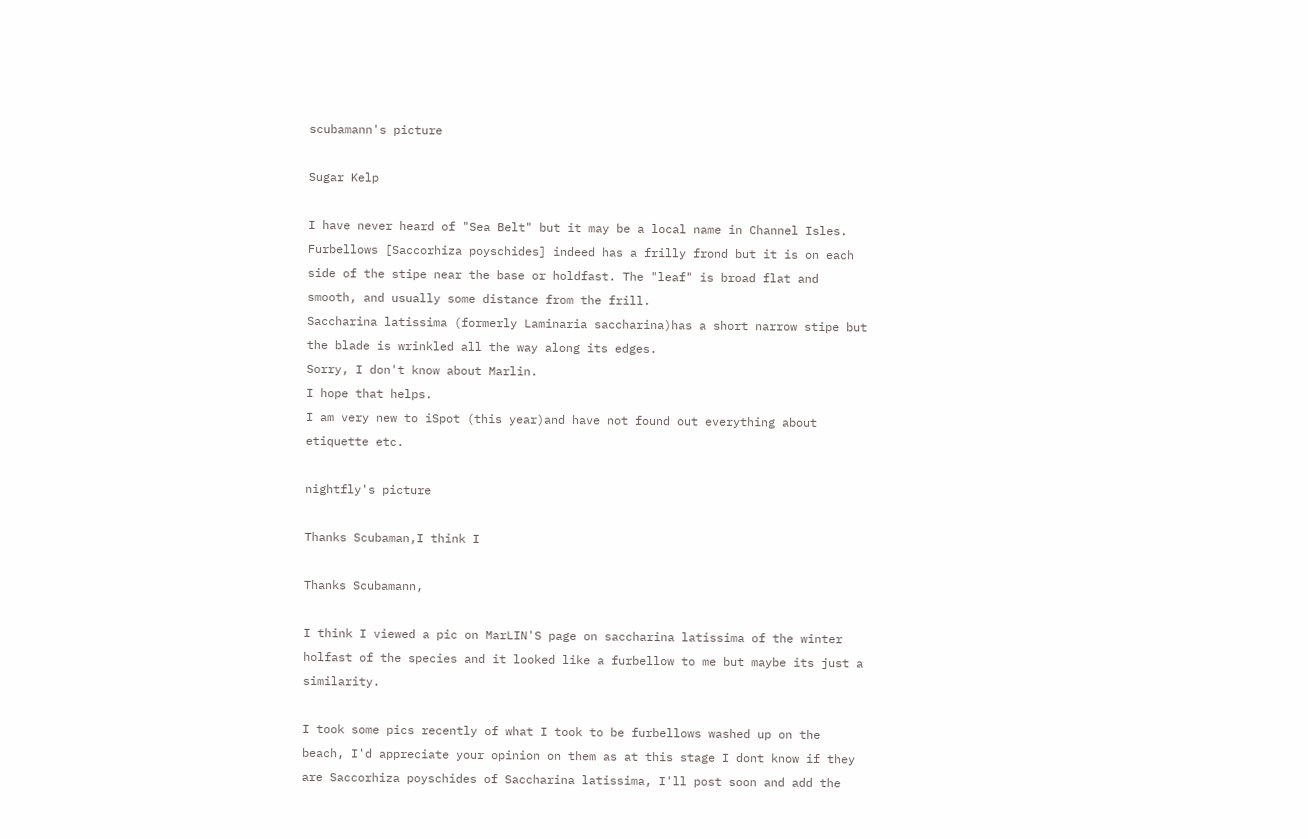scubamann's picture

Sugar Kelp

I have never heard of "Sea Belt" but it may be a local name in Channel Isles.
Furbellows [Saccorhiza poyschides] indeed has a frilly frond but it is on each side of the stipe near the base or holdfast. The "leaf" is broad flat and smooth, and usually some distance from the frill.
Saccharina latissima (formerly Laminaria saccharina)has a short narrow stipe but the blade is wrinkled all the way along its edges.
Sorry, I don't know about Marlin.
I hope that helps.
I am very new to iSpot (this year)and have not found out everything about etiquette etc.

nightfly's picture

Thanks Scubaman,I think I

Thanks Scubamann,

I think I viewed a pic on MarLIN'S page on saccharina latissima of the winter holfast of the species and it looked like a furbellow to me but maybe its just a similarity.

I took some pics recently of what I took to be furbellows washed up on the beach, I'd appreciate your opinion on them as at this stage I dont know if they are Saccorhiza poyschides of Saccharina latissima, I'll post soon and add the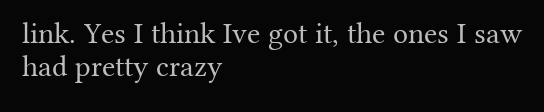link. Yes I think Ive got it, the ones I saw had pretty crazy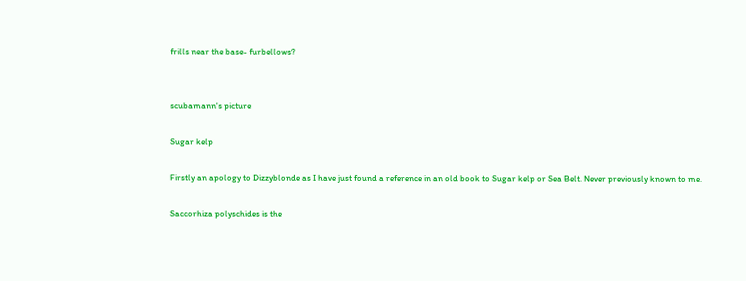frills near the base- furbellows?


scubamann's picture

Sugar kelp

Firstly an apology to Dizzyblonde as I have just found a reference in an old book to Sugar kelp or Sea Belt. Never previously known to me.

Saccorhiza polyschides is the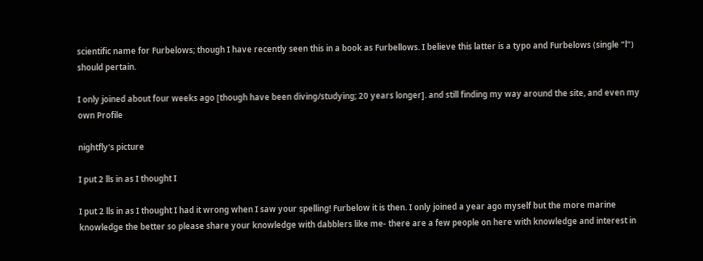scientific name for Furbelows; though I have recently seen this in a book as Furbellows. I believe this latter is a typo and Furbelows (single "l") should pertain.

I only joined about four weeks ago [though have been diving/studying; 20 years longer]. and still finding my way around the site, and even my own Profile

nightfly's picture

I put 2 lls in as I thought I

I put 2 lls in as I thought I had it wrong when I saw your spelling! Furbelow it is then. I only joined a year ago myself but the more marine knowledge the better so please share your knowledge with dabblers like me- there are a few people on here with knowledge and interest in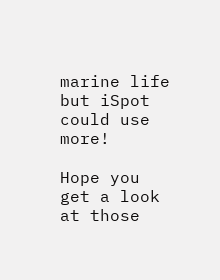marine life but iSpot could use more!

Hope you get a look at those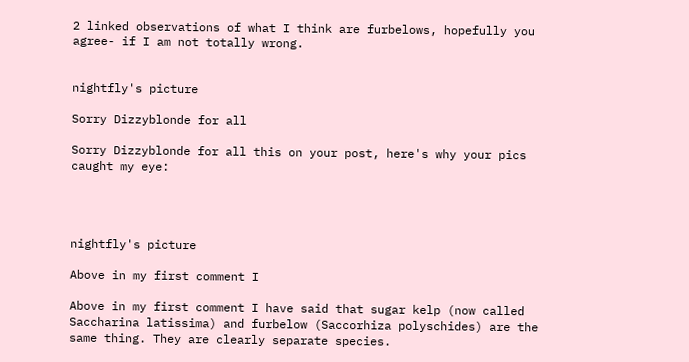2 linked observations of what I think are furbelows, hopefully you agree- if I am not totally wrong.


nightfly's picture

Sorry Dizzyblonde for all

Sorry Dizzyblonde for all this on your post, here's why your pics caught my eye:




nightfly's picture

Above in my first comment I

Above in my first comment I have said that sugar kelp (now called Saccharina latissima) and furbelow (Saccorhiza polyschides) are the same thing. They are clearly separate species.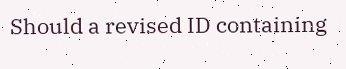Should a revised ID containing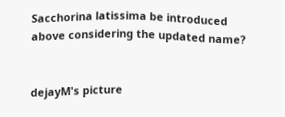Sacchorina latissima be introduced above considering the updated name?


dejayM's picture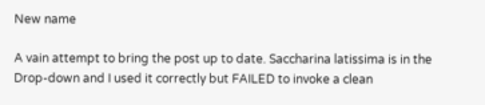New name

A vain attempt to bring the post up to date. Saccharina latissima is in the Drop-down and I used it correctly but FAILED to invoke a clean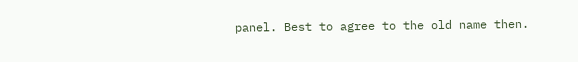panel. Best to agree to the old name then.